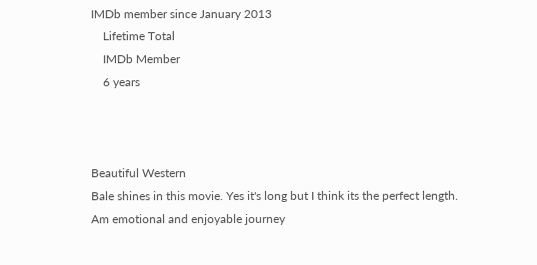IMDb member since January 2013
    Lifetime Total
    IMDb Member
    6 years



Beautiful Western
Bale shines in this movie. Yes it's long but I think its the perfect length. Am emotional and enjoyable journey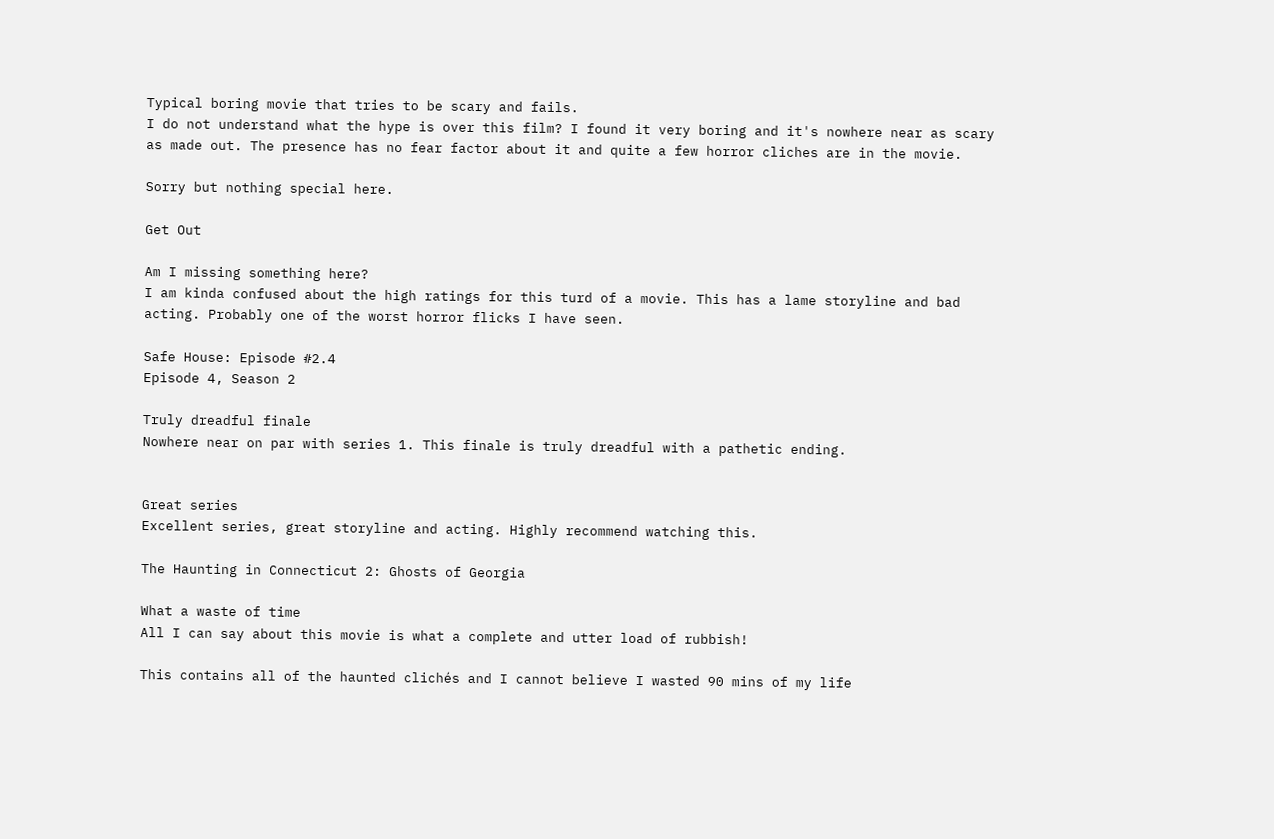Typical boring movie that tries to be scary and fails.
I do not understand what the hype is over this film? I found it very boring and it's nowhere near as scary as made out. The presence has no fear factor about it and quite a few horror cliches are in the movie.

Sorry but nothing special here.

Get Out

Am I missing something here?
I am kinda confused about the high ratings for this turd of a movie. This has a lame storyline and bad acting. Probably one of the worst horror flicks I have seen.

Safe House: Episode #2.4
Episode 4, Season 2

Truly dreadful finale
Nowhere near on par with series 1. This finale is truly dreadful with a pathetic ending.


Great series
Excellent series, great storyline and acting. Highly recommend watching this.

The Haunting in Connecticut 2: Ghosts of Georgia

What a waste of time
All I can say about this movie is what a complete and utter load of rubbish!

This contains all of the haunted clichés and I cannot believe I wasted 90 mins of my life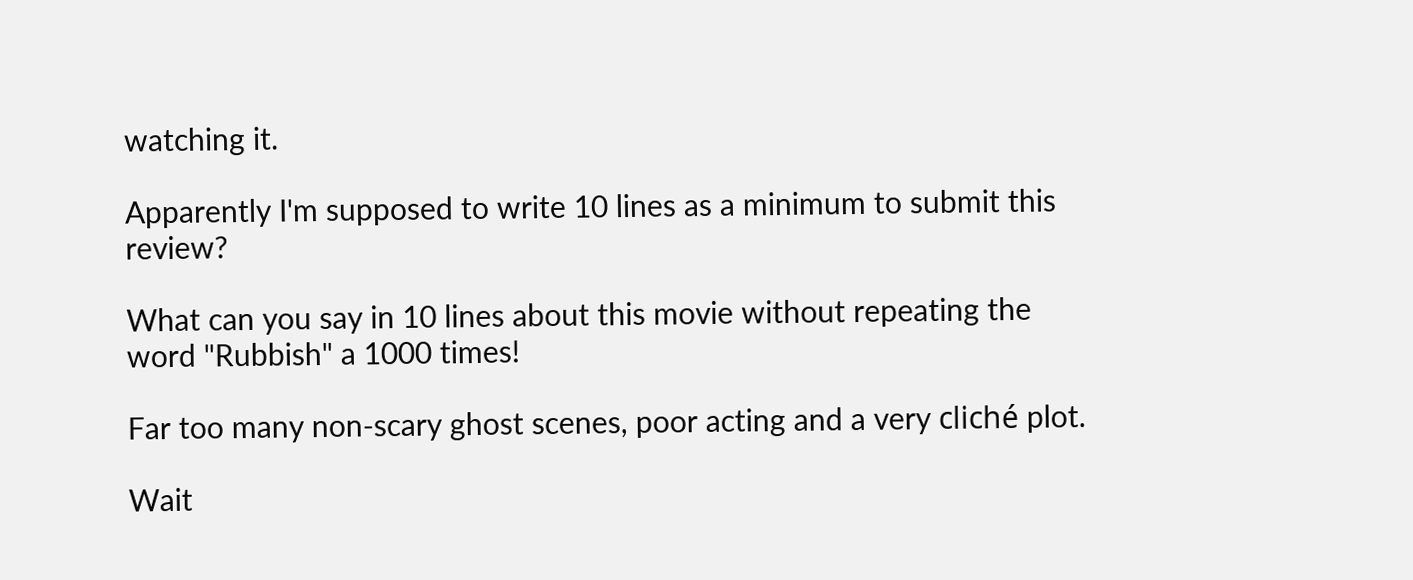watching it.

Apparently I'm supposed to write 10 lines as a minimum to submit this review?

What can you say in 10 lines about this movie without repeating the word "Rubbish" a 1000 times!

Far too many non-scary ghost scenes, poor acting and a very cliché plot.

Wait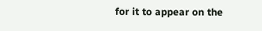for it to appear on the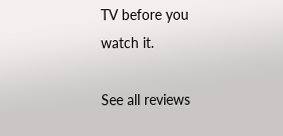TV before you watch it.

See all reviews